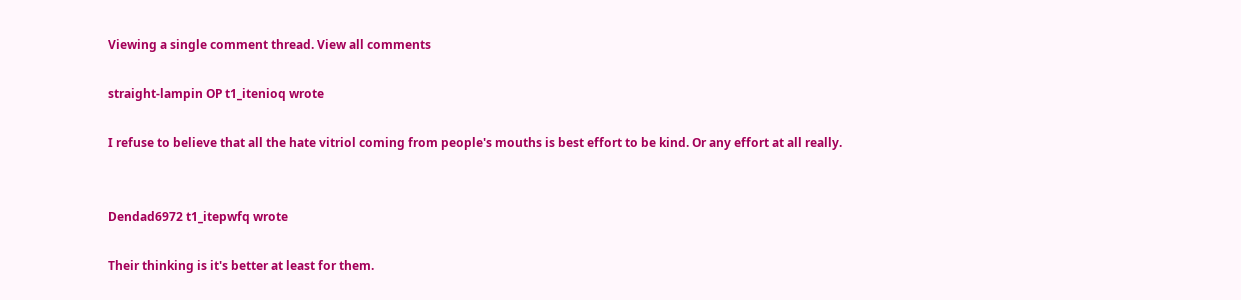Viewing a single comment thread. View all comments

straight-lampin OP t1_itenioq wrote

I refuse to believe that all the hate vitriol coming from people's mouths is best effort to be kind. Or any effort at all really.


Dendad6972 t1_itepwfq wrote

Their thinking is it's better at least for them.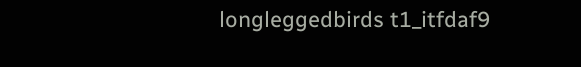longleggedbirds t1_itfdaf9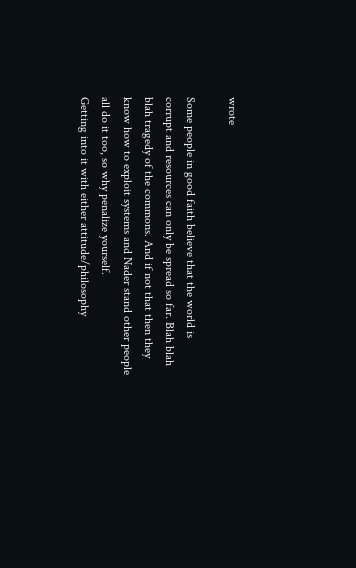wrote

Some people in good faith believe that the world is corrupt and resources can only be spread so far. Blah blah blah tragedy of the commons. And if not that then they know how to exploit systems and Nader stand other people all do it too, so why penalize yourself.
Getting into it with either attitude/philosophy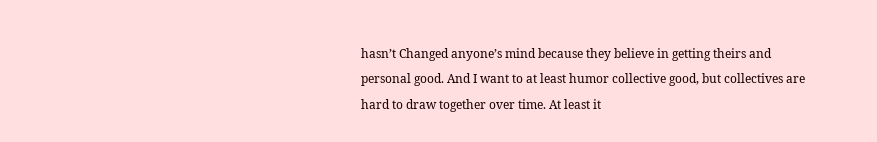hasn’t Changed anyone’s mind because they believe in getting theirs and personal good. And I want to at least humor collective good, but collectives are hard to draw together over time. At least it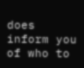does inform you of who to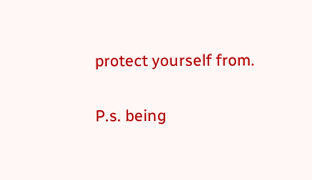protect yourself from.

P.s. being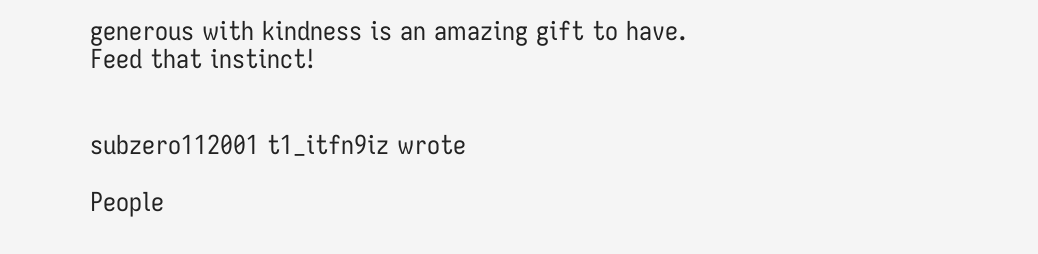generous with kindness is an amazing gift to have. Feed that instinct!


subzero112001 t1_itfn9iz wrote

People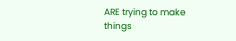ARE trying to make things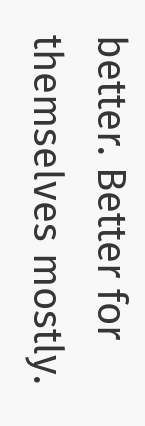better. Better for themselves mostly.